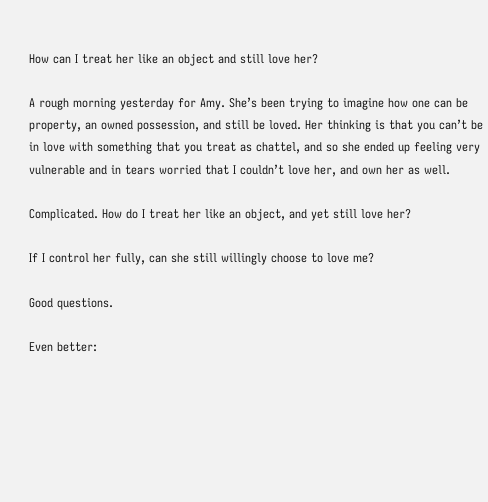How can I treat her like an object and still love her?

A rough morning yesterday for Amy. She’s been trying to imagine how one can be property, an owned possession, and still be loved. Her thinking is that you can’t be in love with something that you treat as chattel, and so she ended up feeling very vulnerable and in tears worried that I couldn’t love her, and own her as well.

Complicated. How do I treat her like an object, and yet still love her?

If I control her fully, can she still willingly choose to love me?

Good questions.

Even better: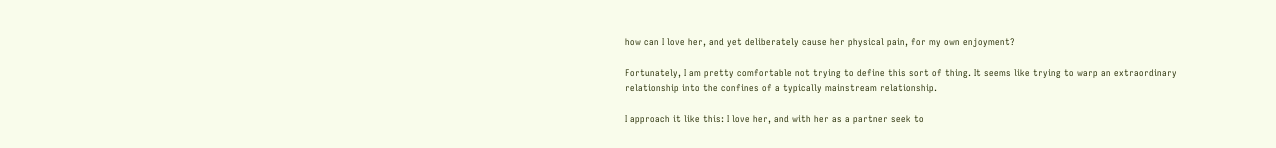how can I love her, and yet deliberately cause her physical pain, for my own enjoyment?

Fortunately, I am pretty comfortable not trying to define this sort of thing. It seems like trying to warp an extraordinary relationship into the confines of a typically mainstream relationship.

I approach it like this: I love her, and with her as a partner seek to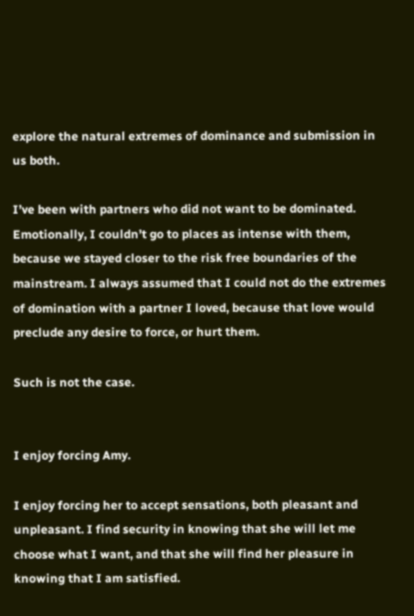explore the natural extremes of dominance and submission in us both.

I’ve been with partners who did not want to be dominated. Emotionally, I couldn’t go to places as intense with them, because we stayed closer to the risk free boundaries of the mainstream. I always assumed that I could not do the extremes of domination with a partner I loved, because that love would preclude any desire to force, or hurt them.

Such is not the case.


I enjoy forcing Amy.

I enjoy forcing her to accept sensations, both pleasant and unpleasant. I find security in knowing that she will let me choose what I want, and that she will find her pleasure in knowing that I am satisfied.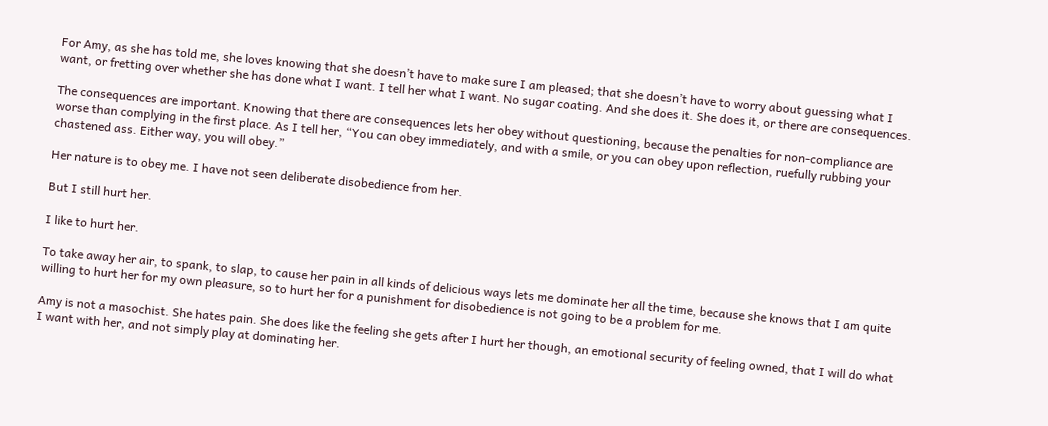For Amy, as she has told me, she loves knowing that she doesn’t have to make sure I am pleased; that she doesn’t have to worry about guessing what I want, or fretting over whether she has done what I want. I tell her what I want. No sugar coating. And she does it. She does it, or there are consequences.

The consequences are important. Knowing that there are consequences lets her obey without questioning, because the penalties for non-compliance are worse than complying in the first place. As I tell her, “You can obey immediately, and with a smile, or you can obey upon reflection, ruefully rubbing your chastened ass. Either way, you will obey.”

Her nature is to obey me. I have not seen deliberate disobedience from her.

But I still hurt her.

I like to hurt her.

To take away her air, to spank, to slap, to cause her pain in all kinds of delicious ways lets me dominate her all the time, because she knows that I am quite willing to hurt her for my own pleasure, so to hurt her for a punishment for disobedience is not going to be a problem for me.

Amy is not a masochist. She hates pain. She does like the feeling she gets after I hurt her though, an emotional security of feeling owned, that I will do what I want with her, and not simply play at dominating her.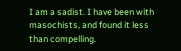I am a sadist. I have been with masochists, and found it less than compelling.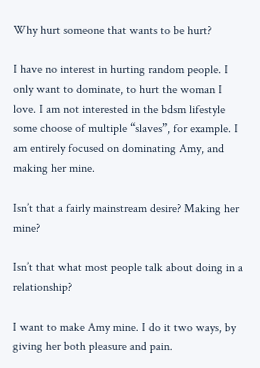Why hurt someone that wants to be hurt?

I have no interest in hurting random people. I only want to dominate, to hurt the woman I love. I am not interested in the bdsm lifestyle some choose of multiple “slaves”, for example. I am entirely focused on dominating Amy, and making her mine.

Isn’t that a fairly mainstream desire? Making her mine?

Isn’t that what most people talk about doing in a relationship?

I want to make Amy mine. I do it two ways, by giving her both pleasure and pain.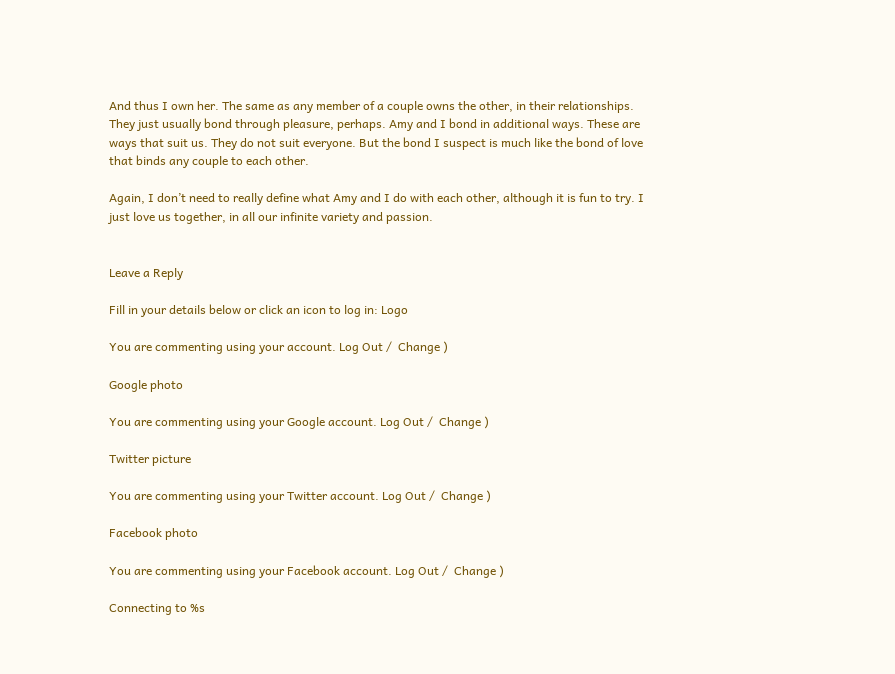And thus I own her. The same as any member of a couple owns the other, in their relationships. They just usually bond through pleasure, perhaps. Amy and I bond in additional ways. These are ways that suit us. They do not suit everyone. But the bond I suspect is much like the bond of love that binds any couple to each other.

Again, I don’t need to really define what Amy and I do with each other, although it is fun to try. I just love us together, in all our infinite variety and passion.


Leave a Reply

Fill in your details below or click an icon to log in: Logo

You are commenting using your account. Log Out /  Change )

Google photo

You are commenting using your Google account. Log Out /  Change )

Twitter picture

You are commenting using your Twitter account. Log Out /  Change )

Facebook photo

You are commenting using your Facebook account. Log Out /  Change )

Connecting to %s